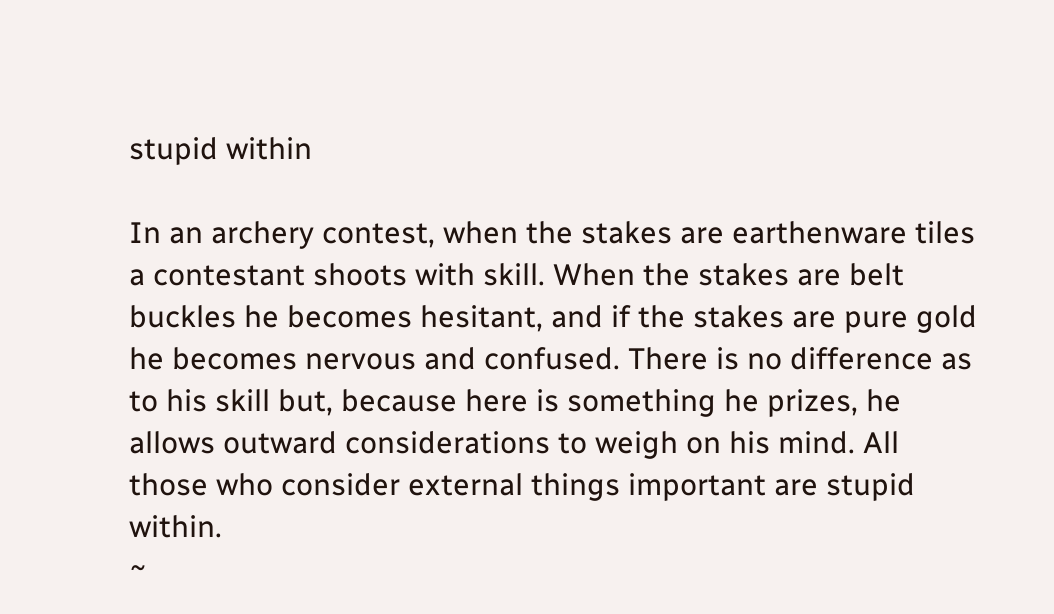stupid within

In an archery contest, when the stakes are earthenware tiles a contestant shoots with skill. When the stakes are belt buckles he becomes hesitant, and if the stakes are pure gold he becomes nervous and confused. There is no difference as to his skill but, because here is something he prizes, he allows outward considerations to weigh on his mind. All those who consider external things important are stupid within.
~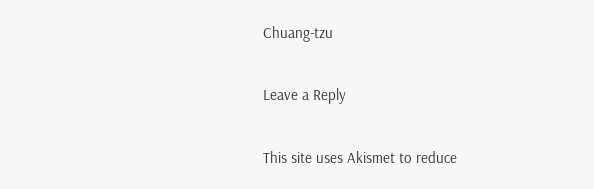Chuang-tzu

Leave a Reply

This site uses Akismet to reduce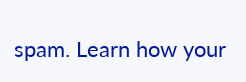spam. Learn how your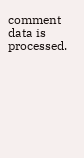comment data is processed.